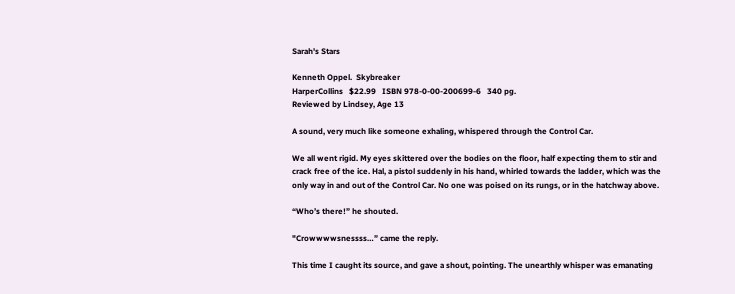Sarah's Stars

Kenneth Oppel.  Skybreaker
HarperCollins   $22.99   ISBN 978-0-00-200699-6   340 pg.
Reviewed by Lindsey, Age 13

A sound, very much like someone exhaling, whispered through the Control Car.

We all went rigid. My eyes skittered over the bodies on the floor, half expecting them to stir and crack free of the ice. Hal, a pistol suddenly in his hand, whirled towards the ladder, which was the only way in and out of the Control Car. No one was poised on its rungs, or in the hatchway above.

“Who’s there!” he shouted.

"Crowwwwsnessss…” came the reply.

This time I caught its source, and gave a shout, pointing. The unearthly whisper was emanating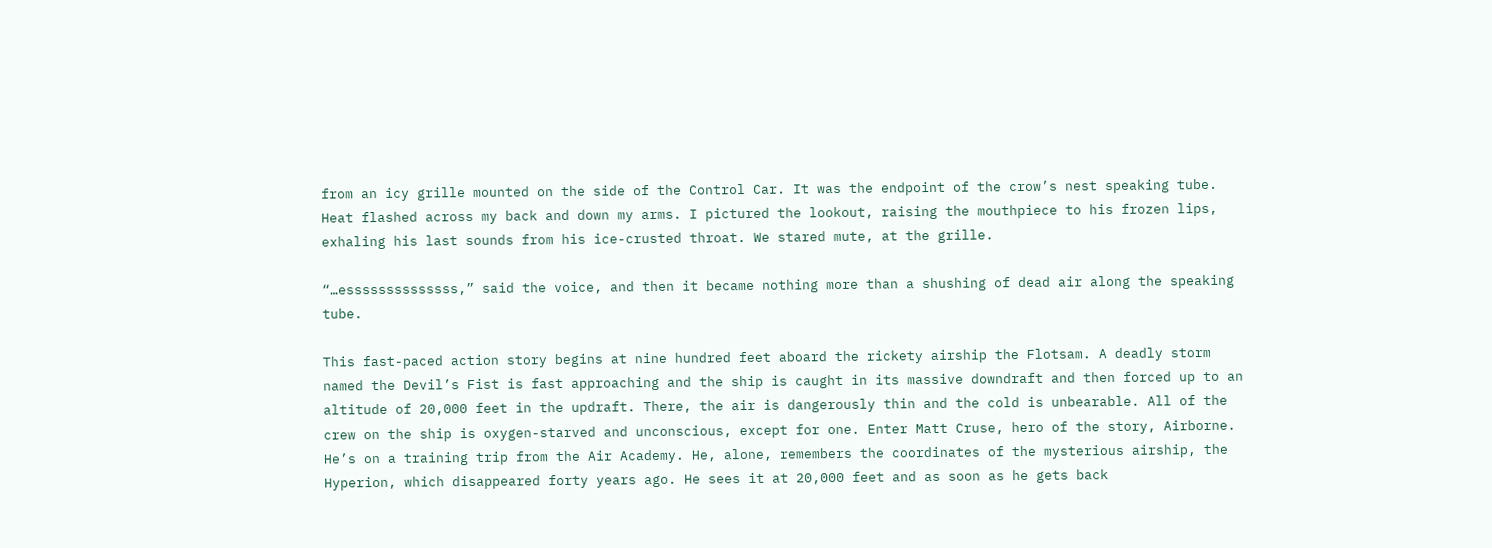from an icy grille mounted on the side of the Control Car. It was the endpoint of the crow’s nest speaking tube. Heat flashed across my back and down my arms. I pictured the lookout, raising the mouthpiece to his frozen lips, exhaling his last sounds from his ice-crusted throat. We stared mute, at the grille.

“…essssssssssssss,” said the voice, and then it became nothing more than a shushing of dead air along the speaking tube.

This fast-paced action story begins at nine hundred feet aboard the rickety airship the Flotsam. A deadly storm named the Devil’s Fist is fast approaching and the ship is caught in its massive downdraft and then forced up to an altitude of 20,000 feet in the updraft. There, the air is dangerously thin and the cold is unbearable. All of the crew on the ship is oxygen-starved and unconscious, except for one. Enter Matt Cruse, hero of the story, Airborne. He’s on a training trip from the Air Academy. He, alone, remembers the coordinates of the mysterious airship, the Hyperion, which disappeared forty years ago. He sees it at 20,000 feet and as soon as he gets back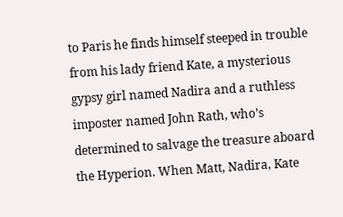to Paris he finds himself steeped in trouble from his lady friend Kate, a mysterious gypsy girl named Nadira and a ruthless imposter named John Rath, who’s determined to salvage the treasure aboard the Hyperion. When Matt, Nadira, Kate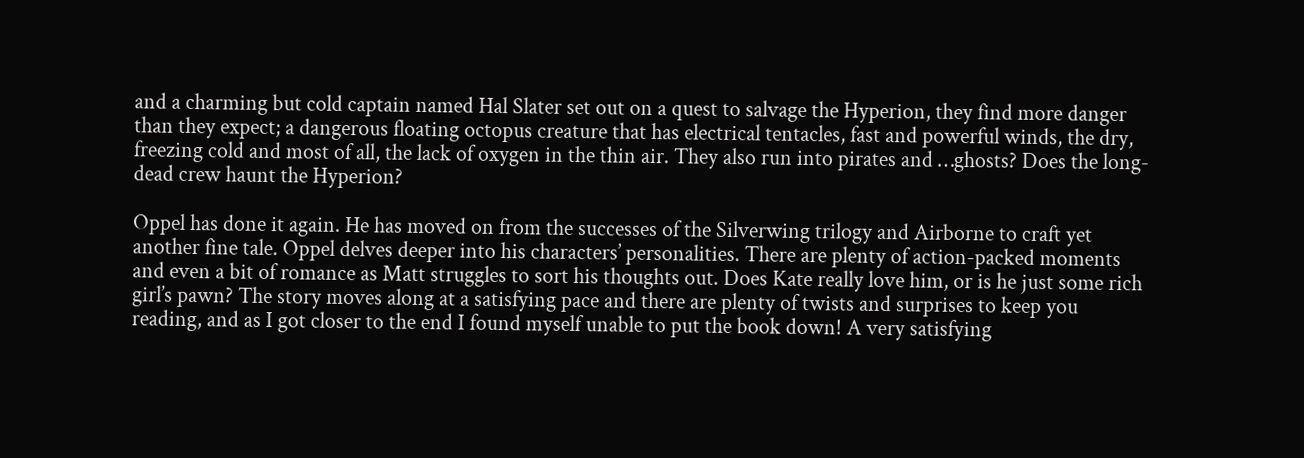and a charming but cold captain named Hal Slater set out on a quest to salvage the Hyperion, they find more danger than they expect; a dangerous floating octopus creature that has electrical tentacles, fast and powerful winds, the dry, freezing cold and most of all, the lack of oxygen in the thin air. They also run into pirates and …ghosts? Does the long-dead crew haunt the Hyperion?

Oppel has done it again. He has moved on from the successes of the Silverwing trilogy and Airborne to craft yet another fine tale. Oppel delves deeper into his characters’ personalities. There are plenty of action-packed moments and even a bit of romance as Matt struggles to sort his thoughts out. Does Kate really love him, or is he just some rich girl’s pawn? The story moves along at a satisfying pace and there are plenty of twists and surprises to keep you reading, and as I got closer to the end I found myself unable to put the book down! A very satisfying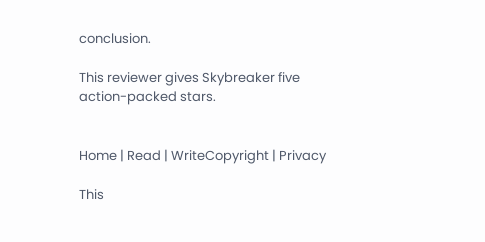conclusion.

This reviewer gives Skybreaker five action-packed stars.


Home | Read | WriteCopyright | Privacy

This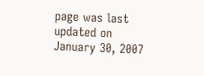page was last updated on January 30, 2007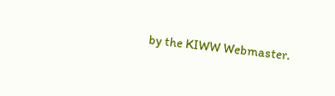by the KIWW Webmaster.